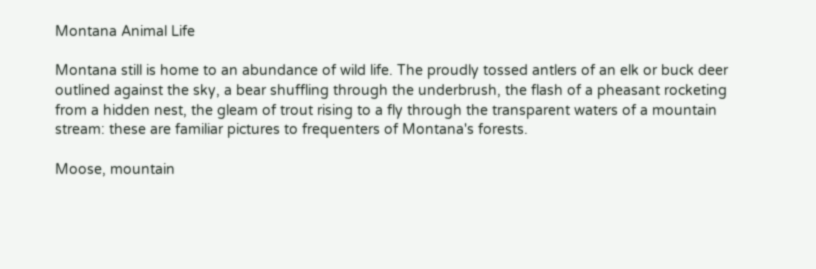Montana Animal Life

Montana still is home to an abundance of wild life. The proudly tossed antlers of an elk or buck deer outlined against the sky, a bear shuffling through the underbrush, the flash of a pheasant rocketing from a hidden nest, the gleam of trout rising to a fly through the transparent waters of a mountain stream: these are familiar pictures to frequenters of Montana's forests.

Moose, mountain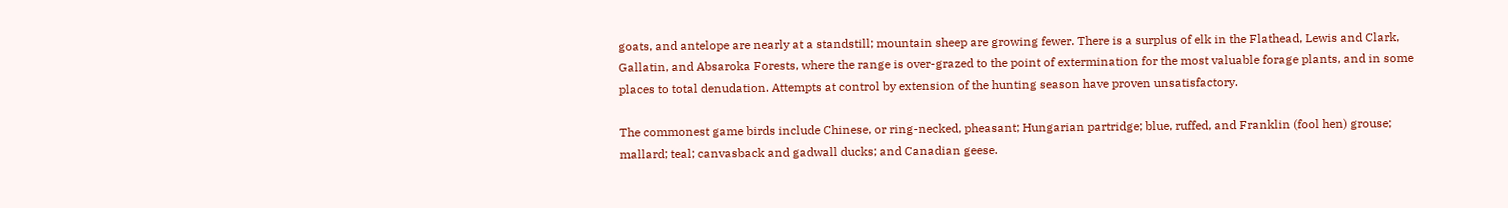goats, and antelope are nearly at a standstill; mountain sheep are growing fewer. There is a surplus of elk in the Flathead, Lewis and Clark, Gallatin, and Absaroka Forests, where the range is over-grazed to the point of extermination for the most valuable forage plants, and in some places to total denudation. Attempts at control by extension of the hunting season have proven unsatisfactory.

The commonest game birds include Chinese, or ring-necked, pheasant; Hungarian partridge; blue, ruffed, and Franklin (fool hen) grouse; mallard; teal; canvasback and gadwall ducks; and Canadian geese.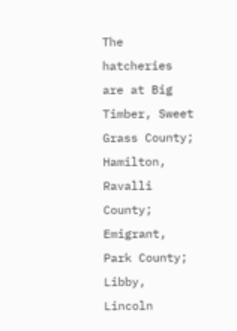The hatcheries are at Big Timber, Sweet Grass County; Hamilton, Ravalli County; Emigrant, Park County; Libby, Lincoln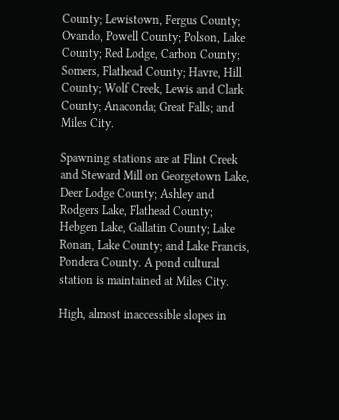County; Lewistown, Fergus County; Ovando, Powell County; Polson, Lake County; Red Lodge, Carbon County; Somers, Flathead County; Havre, Hill County; Wolf Creek, Lewis and Clark County; Anaconda; Great Falls; and Miles City.

Spawning stations are at Flint Creek and Steward Mill on Georgetown Lake, Deer Lodge County; Ashley and Rodgers Lake, Flathead County; Hebgen Lake, Gallatin County; Lake Ronan, Lake County; and Lake Francis, Pondera County. A pond cultural station is maintained at Miles City.

High, almost inaccessible slopes in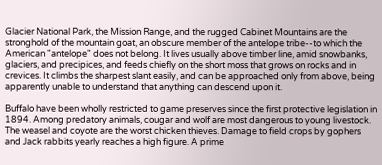Glacier National Park, the Mission Range, and the rugged Cabinet Mountains are the stronghold of the mountain goat, an obscure member of the antelope tribe--to which the American "antelope" does not belong. It lives usually above timber line, amid snowbanks, glaciers, and precipices, and feeds chiefly on the short moss that grows on rocks and in crevices. It climbs the sharpest slant easily, and can be approached only from above, being apparently unable to understand that anything can descend upon it.

Buffalo have been wholly restricted to game preserves since the first protective legislation in 1894. Among predatory animals, cougar and wolf are most dangerous to young livestock. The weasel and coyote are the worst chicken thieves. Damage to field crops by gophers and Jack rabbits yearly reaches a high figure. A prime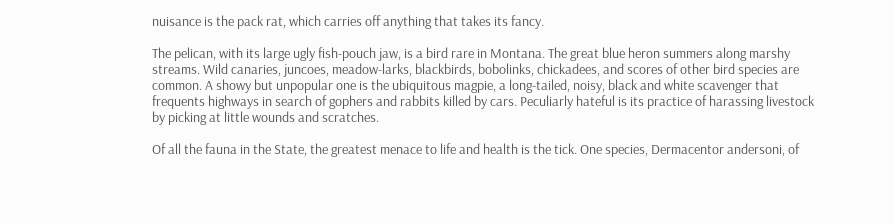nuisance is the pack rat, which carries off anything that takes its fancy.

The pelican, with its large ugly fish-pouch jaw, is a bird rare in Montana. The great blue heron summers along marshy streams. Wild canaries, juncoes, meadow-larks, blackbirds, bobolinks, chickadees, and scores of other bird species are common. A showy but unpopular one is the ubiquitous magpie, a long-tailed, noisy, black and white scavenger that frequents highways in search of gophers and rabbits killed by cars. Peculiarly hateful is its practice of harassing livestock by picking at little wounds and scratches.

Of all the fauna in the State, the greatest menace to life and health is the tick. One species, Dermacentor andersoni, of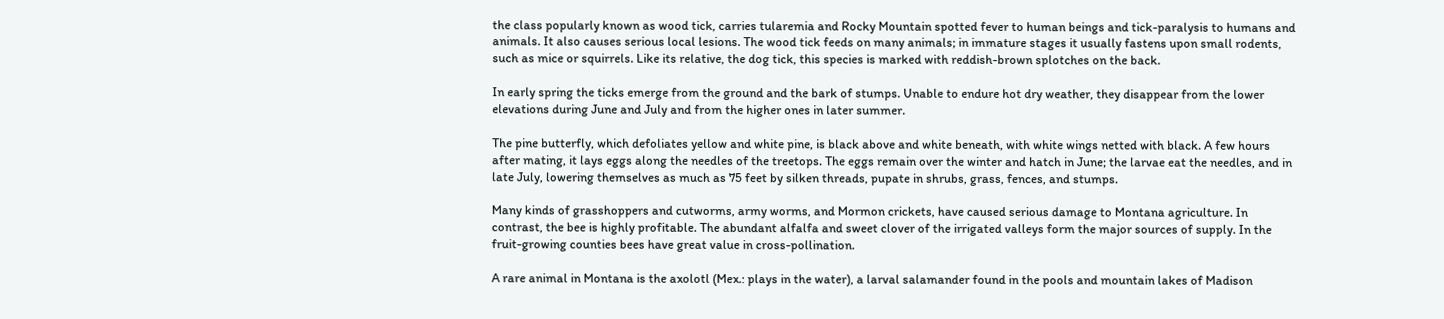the class popularly known as wood tick, carries tularemia and Rocky Mountain spotted fever to human beings and tick-paralysis to humans and animals. It also causes serious local lesions. The wood tick feeds on many animals; in immature stages it usually fastens upon small rodents, such as mice or squirrels. Like its relative, the dog tick, this species is marked with reddish-brown splotches on the back.

In early spring the ticks emerge from the ground and the bark of stumps. Unable to endure hot dry weather, they disappear from the lower elevations during June and July and from the higher ones in later summer.

The pine butterfly, which defoliates yellow and white pine, is black above and white beneath, with white wings netted with black. A few hours after mating, it lays eggs along the needles of the treetops. The eggs remain over the winter and hatch in June; the larvae eat the needles, and in late July, lowering themselves as much as 75 feet by silken threads, pupate in shrubs, grass, fences, and stumps.

Many kinds of grasshoppers and cutworms, army worms, and Mormon crickets, have caused serious damage to Montana agriculture. In contrast, the bee is highly profitable. The abundant alfalfa and sweet clover of the irrigated valleys form the major sources of supply. In the fruit-growing counties bees have great value in cross-pollination.

A rare animal in Montana is the axolotl (Mex.: plays in the water), a larval salamander found in the pools and mountain lakes of Madison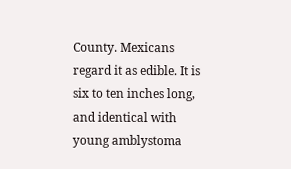County. Mexicans regard it as edible. It is six to ten inches long, and identical with young amblystoma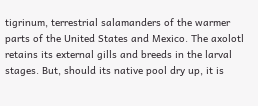tigrinum, terrestrial salamanders of the warmer parts of the United States and Mexico. The axolotl retains its external gills and breeds in the larval stages. But, should its native pool dry up, it is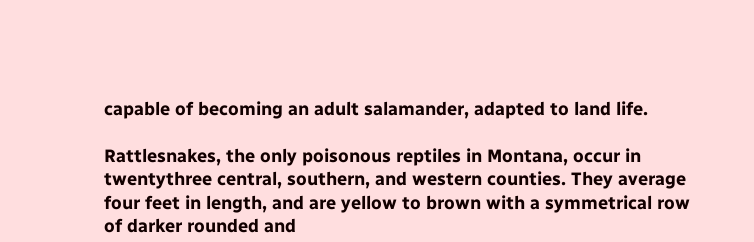capable of becoming an adult salamander, adapted to land life.

Rattlesnakes, the only poisonous reptiles in Montana, occur in twentythree central, southern, and western counties. They average four feet in length, and are yellow to brown with a symmetrical row of darker rounded and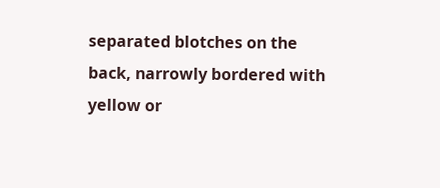separated blotches on the back, narrowly bordered with yellow or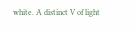white. A distinct V of light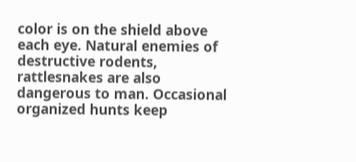color is on the shield above each eye. Natural enemies of destructive rodents, rattlesnakes are also dangerous to man. Occasional organized hunts keep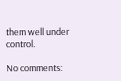them well under control.

No comments: